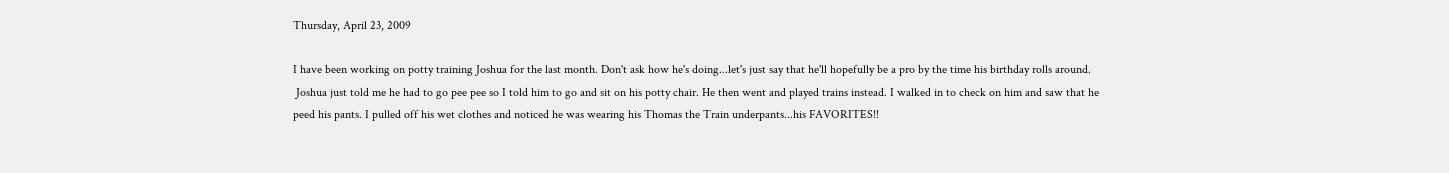Thursday, April 23, 2009

I have been working on potty training Joshua for the last month. Don't ask how he's doing...let's just say that he'll hopefully be a pro by the time his birthday rolls around.
 Joshua just told me he had to go pee pee so I told him to go and sit on his potty chair. He then went and played trains instead. I walked in to check on him and saw that he peed his pants. I pulled off his wet clothes and noticed he was wearing his Thomas the Train underpants...his FAVORITES!!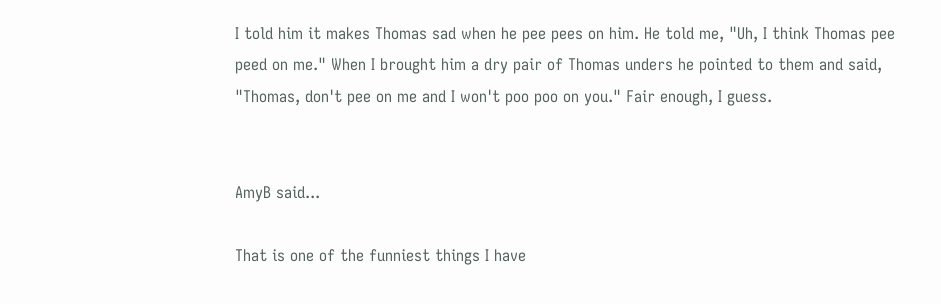I told him it makes Thomas sad when he pee pees on him. He told me, "Uh, I think Thomas pee peed on me." When I brought him a dry pair of Thomas unders he pointed to them and said, "Thomas, don't pee on me and I won't poo poo on you." Fair enough, I guess.


AmyB said...

That is one of the funniest things I have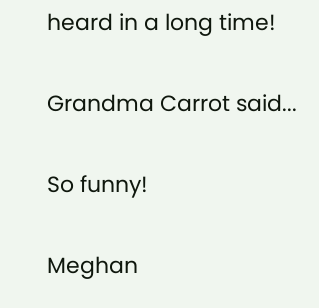heard in a long time!

Grandma Carrot said...

So funny!

Meghan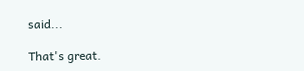said...

That's great.